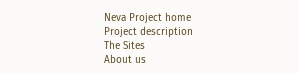Neva Project home
Project description
The Sites
About us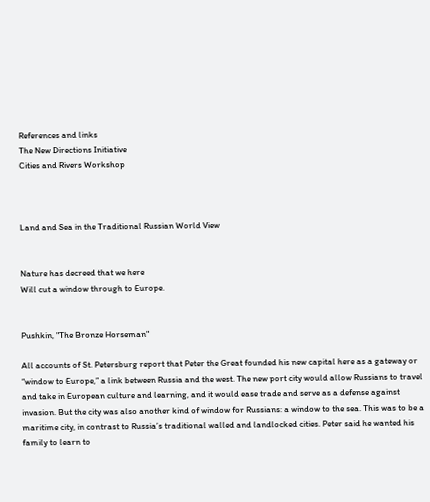References and links
The New Directions Initiative
Cities and Rivers Workshop



Land and Sea in the Traditional Russian World View


Nature has decreed that we here
Will cut a window through to Europe.


Pushkin, "The Bronze Horseman"

All accounts of St. Petersburg report that Peter the Great founded his new capital here as a gateway or “window to Europe,” a link between Russia and the west. The new port city would allow Russians to travel and take in European culture and learning, and it would ease trade and serve as a defense against invasion. But the city was also another kind of window for Russians: a window to the sea. This was to be a maritime city, in contrast to Russia’s traditional walled and landlocked cities. Peter said he wanted his family to learn to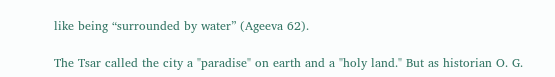like being “surrounded by water” (Ageeva 62).

The Tsar called the city a "paradise" on earth and a "holy land." But as historian O. G.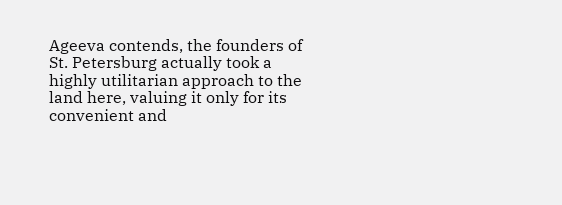Ageeva contends, the founders of St. Petersburg actually took a highly utilitarian approach to the land here, valuing it only for its convenient and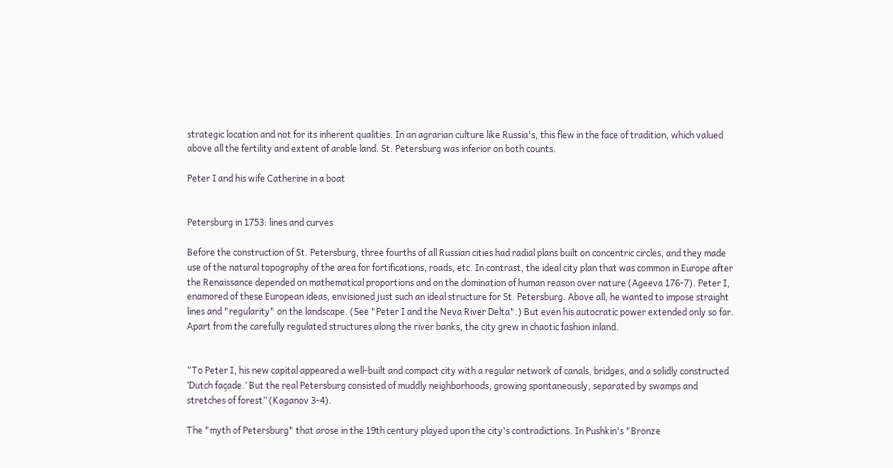strategic location and not for its inherent qualities. In an agrarian culture like Russia's, this flew in the face of tradition, which valued above all the fertility and extent of arable land. St. Petersburg was inferior on both counts.

Peter I and his wife Catherine in a boat


Petersburg in 1753: lines and curves

Before the construction of St. Petersburg, three fourths of all Russian cities had radial plans built on concentric circles, and they made use of the natural topography of the area for fortifications, roads, etc. In contrast, the ideal city plan that was common in Europe after the Renaissance depended on mathematical proportions and on the domination of human reason over nature (Ageeva 176-7). Peter I, enamored of these European ideas, envisioned just such an ideal structure for St. Petersburg. Above all, he wanted to impose straight lines and "regularity" on the landscape. (See "Peter I and the Neva River Delta".) But even his autocratic power extended only so far. Apart from the carefully regulated structures along the river banks, the city grew in chaotic fashion inland.


“To Peter I, his new capital appeared a well-built and compact city with a regular network of canals, bridges, and a solidly constructed ‘Dutch façade.’ But the real Petersburg consisted of muddly neighborhoods, growing spontaneously, separated by swamps and stretches of forest” (Kaganov 3-4).

The "myth of Petersburg" that arose in the 19th century played upon the city's contradictions. In Pushkin's "Bronze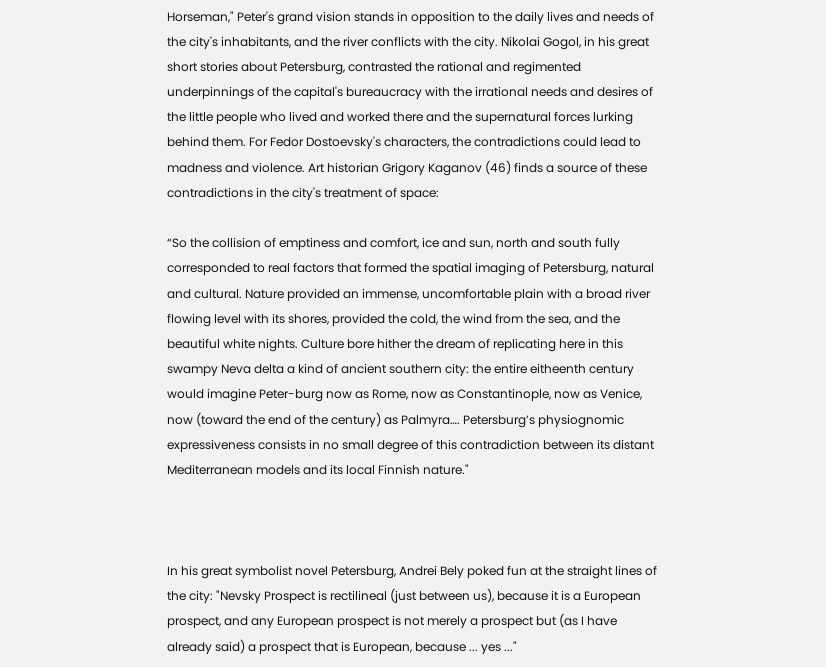Horseman," Peter's grand vision stands in opposition to the daily lives and needs of the city's inhabitants, and the river conflicts with the city. Nikolai Gogol, in his great short stories about Petersburg, contrasted the rational and regimented underpinnings of the capital's bureaucracy with the irrational needs and desires of the little people who lived and worked there and the supernatural forces lurking behind them. For Fedor Dostoevsky's characters, the contradictions could lead to madness and violence. Art historian Grigory Kaganov (46) finds a source of these contradictions in the city's treatment of space:

“So the collision of emptiness and comfort, ice and sun, north and south fully corresponded to real factors that formed the spatial imaging of Petersburg, natural and cultural. Nature provided an immense, uncomfortable plain with a broad river flowing level with its shores, provided the cold, the wind from the sea, and the beautiful white nights. Culture bore hither the dream of replicating here in this swampy Neva delta a kind of ancient southern city: the entire eitheenth century would imagine Peter-burg now as Rome, now as Constantinople, now as Venice, now (toward the end of the century) as Palmyra…. Petersburg’s physiognomic expressiveness consists in no small degree of this contradiction between its distant Mediterranean models and its local Finnish nature."



In his great symbolist novel Petersburg, Andrei Bely poked fun at the straight lines of the city: "Nevsky Prospect is rectilineal (just between us), because it is a European prospect, and any European prospect is not merely a prospect but (as I have already said) a prospect that is European, because ... yes ..."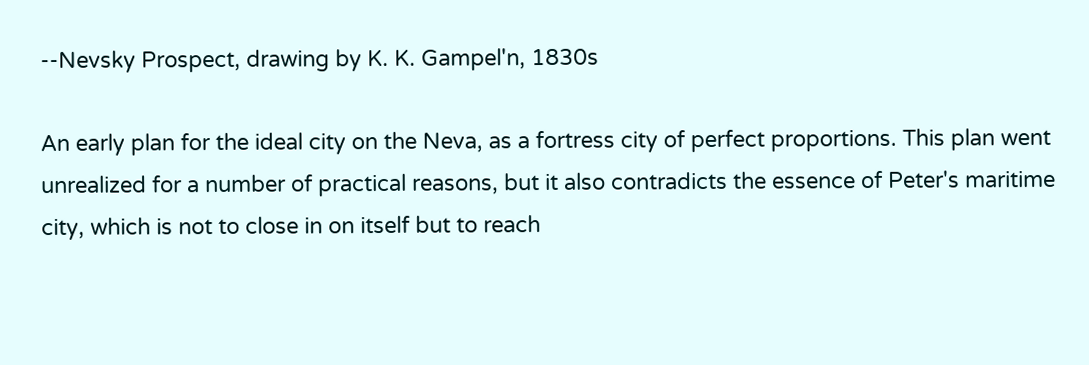--Nevsky Prospect, drawing by K. K. Gampel'n, 1830s

An early plan for the ideal city on the Neva, as a fortress city of perfect proportions. This plan went unrealized for a number of practical reasons, but it also contradicts the essence of Peter's maritime city, which is not to close in on itself but to reach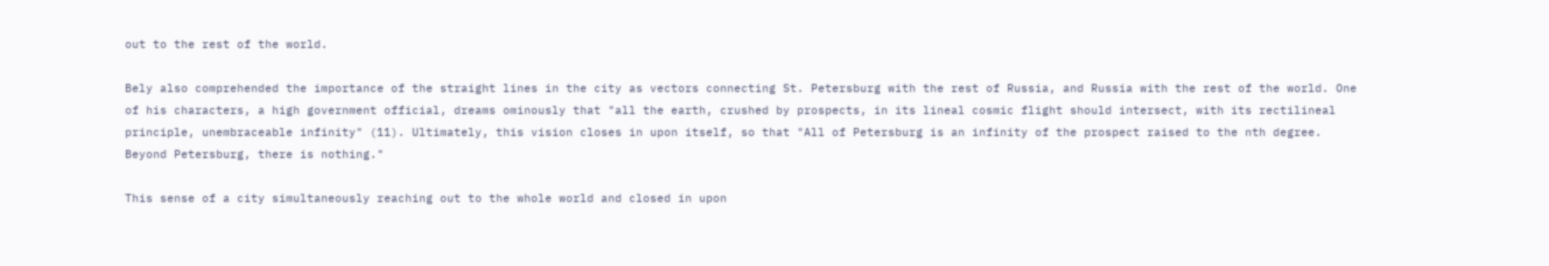out to the rest of the world.

Bely also comprehended the importance of the straight lines in the city as vectors connecting St. Petersburg with the rest of Russia, and Russia with the rest of the world. One of his characters, a high government official, dreams ominously that "all the earth, crushed by prospects, in its lineal cosmic flight should intersect, with its rectilineal principle, unembraceable infinity" (11). Ultimately, this vision closes in upon itself, so that "All of Petersburg is an infinity of the prospect raised to the nth degree. Beyond Petersburg, there is nothing."

This sense of a city simultaneously reaching out to the whole world and closed in upon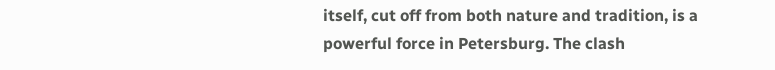itself, cut off from both nature and tradition, is a powerful force in Petersburg. The clash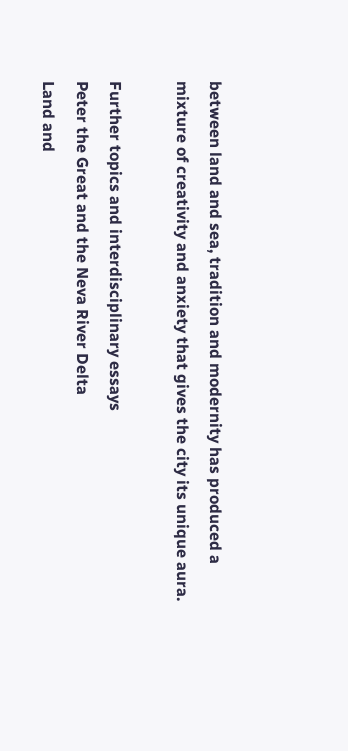between land and sea, tradition and modernity has produced a mixture of creativity and anxiety that gives the city its unique aura.

Further topics and interdisciplinary essays
Peter the Great and the Neva River Delta
Land and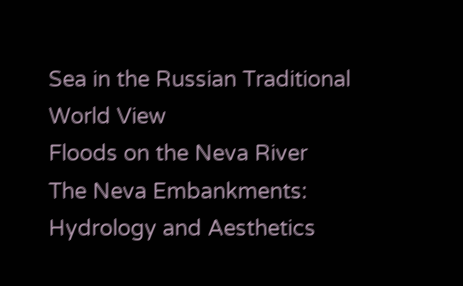Sea in the Russian Traditional World View
Floods on the Neva River
The Neva Embankments: Hydrology and Aesthetics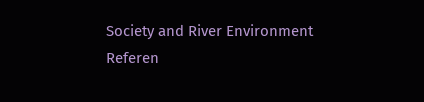Society and River Environment
Referen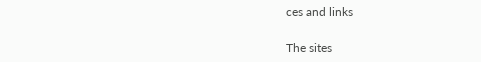ces and links

The sites